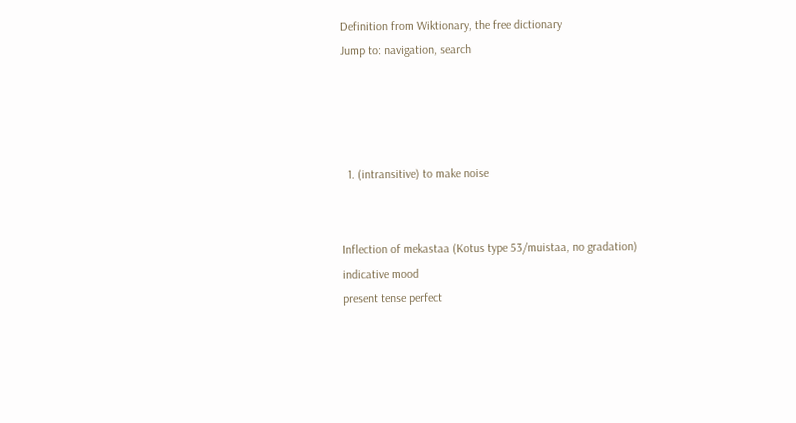Definition from Wiktionary, the free dictionary
Jump to: navigation, search




  1. (intransitive) to make noise


Inflection of mekastaa (Kotus type 53/muistaa, no gradation)
indicative mood
present tense perfect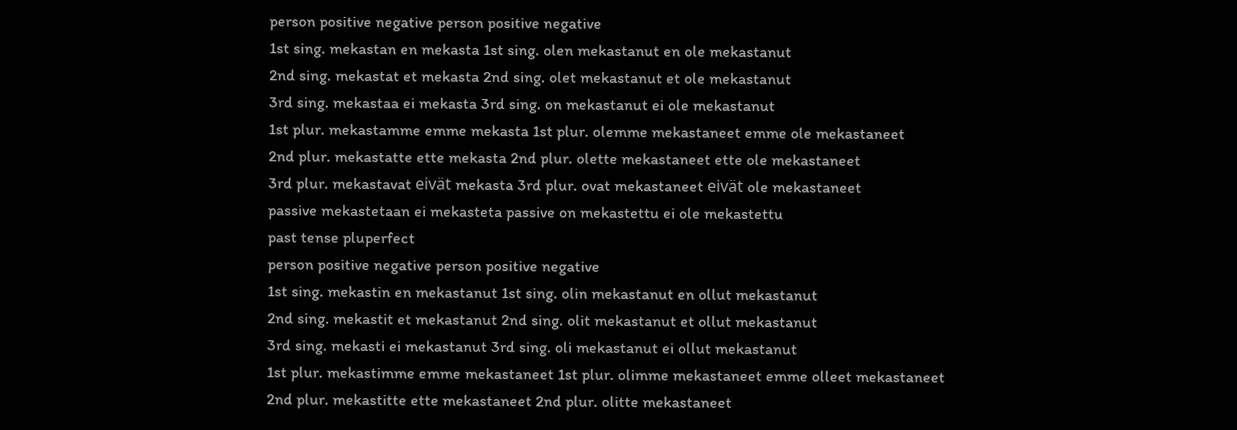person positive negative person positive negative
1st sing. mekastan en mekasta 1st sing. olen mekastanut en ole mekastanut
2nd sing. mekastat et mekasta 2nd sing. olet mekastanut et ole mekastanut
3rd sing. mekastaa ei mekasta 3rd sing. on mekastanut ei ole mekastanut
1st plur. mekastamme emme mekasta 1st plur. olemme mekastaneet emme ole mekastaneet
2nd plur. mekastatte ette mekasta 2nd plur. olette mekastaneet ette ole mekastaneet
3rd plur. mekastavat eivät mekasta 3rd plur. ovat mekastaneet eivät ole mekastaneet
passive mekastetaan ei mekasteta passive on mekastettu ei ole mekastettu
past tense pluperfect
person positive negative person positive negative
1st sing. mekastin en mekastanut 1st sing. olin mekastanut en ollut mekastanut
2nd sing. mekastit et mekastanut 2nd sing. olit mekastanut et ollut mekastanut
3rd sing. mekasti ei mekastanut 3rd sing. oli mekastanut ei ollut mekastanut
1st plur. mekastimme emme mekastaneet 1st plur. olimme mekastaneet emme olleet mekastaneet
2nd plur. mekastitte ette mekastaneet 2nd plur. olitte mekastaneet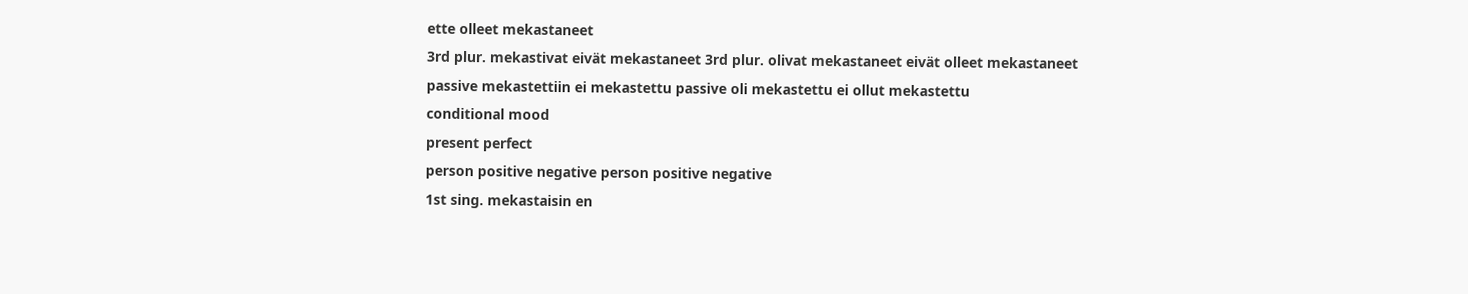ette olleet mekastaneet
3rd plur. mekastivat eivät mekastaneet 3rd plur. olivat mekastaneet eivät olleet mekastaneet
passive mekastettiin ei mekastettu passive oli mekastettu ei ollut mekastettu
conditional mood
present perfect
person positive negative person positive negative
1st sing. mekastaisin en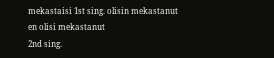mekastaisi 1st sing. olisin mekastanut en olisi mekastanut
2nd sing.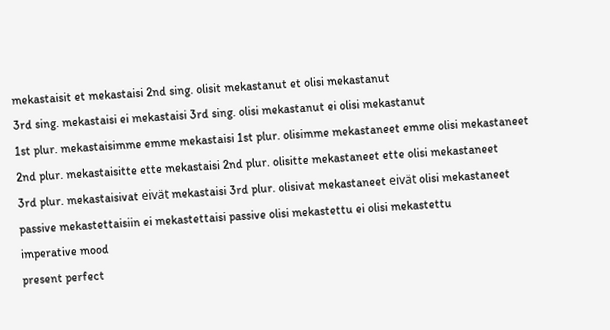mekastaisit et mekastaisi 2nd sing. olisit mekastanut et olisi mekastanut
3rd sing. mekastaisi ei mekastaisi 3rd sing. olisi mekastanut ei olisi mekastanut
1st plur. mekastaisimme emme mekastaisi 1st plur. olisimme mekastaneet emme olisi mekastaneet
2nd plur. mekastaisitte ette mekastaisi 2nd plur. olisitte mekastaneet ette olisi mekastaneet
3rd plur. mekastaisivat eivät mekastaisi 3rd plur. olisivat mekastaneet eivät olisi mekastaneet
passive mekastettaisiin ei mekastettaisi passive olisi mekastettu ei olisi mekastettu
imperative mood
present perfect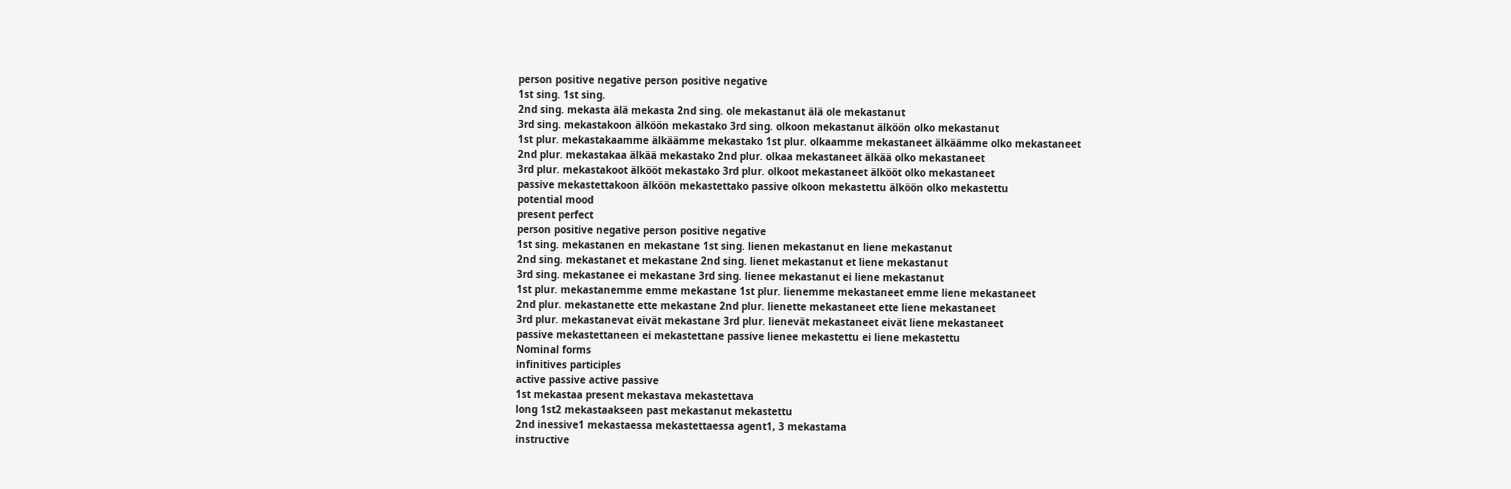person positive negative person positive negative
1st sing. 1st sing.
2nd sing. mekasta älä mekasta 2nd sing. ole mekastanut älä ole mekastanut
3rd sing. mekastakoon älköön mekastako 3rd sing. olkoon mekastanut älköön olko mekastanut
1st plur. mekastakaamme älkäämme mekastako 1st plur. olkaamme mekastaneet älkäämme olko mekastaneet
2nd plur. mekastakaa älkää mekastako 2nd plur. olkaa mekastaneet älkää olko mekastaneet
3rd plur. mekastakoot älkööt mekastako 3rd plur. olkoot mekastaneet älkööt olko mekastaneet
passive mekastettakoon älköön mekastettako passive olkoon mekastettu älköön olko mekastettu
potential mood
present perfect
person positive negative person positive negative
1st sing. mekastanen en mekastane 1st sing. lienen mekastanut en liene mekastanut
2nd sing. mekastanet et mekastane 2nd sing. lienet mekastanut et liene mekastanut
3rd sing. mekastanee ei mekastane 3rd sing. lienee mekastanut ei liene mekastanut
1st plur. mekastanemme emme mekastane 1st plur. lienemme mekastaneet emme liene mekastaneet
2nd plur. mekastanette ette mekastane 2nd plur. lienette mekastaneet ette liene mekastaneet
3rd plur. mekastanevat eivät mekastane 3rd plur. lienevät mekastaneet eivät liene mekastaneet
passive mekastettaneen ei mekastettane passive lienee mekastettu ei liene mekastettu
Nominal forms
infinitives participles
active passive active passive
1st mekastaa present mekastava mekastettava
long 1st2 mekastaakseen past mekastanut mekastettu
2nd inessive1 mekastaessa mekastettaessa agent1, 3 mekastama
instructive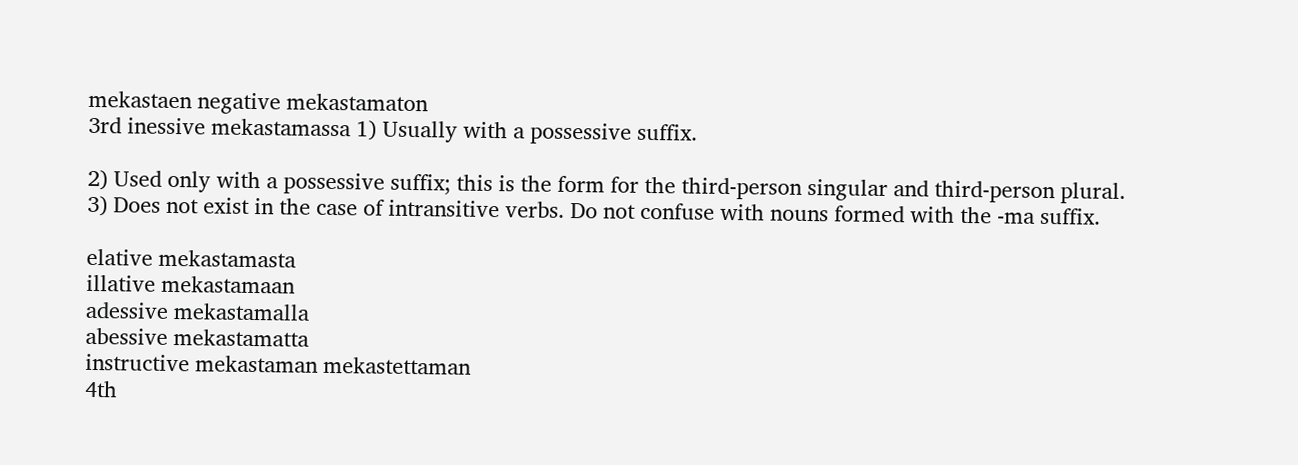mekastaen negative mekastamaton
3rd inessive mekastamassa 1) Usually with a possessive suffix.

2) Used only with a possessive suffix; this is the form for the third-person singular and third-person plural.
3) Does not exist in the case of intransitive verbs. Do not confuse with nouns formed with the -ma suffix.

elative mekastamasta
illative mekastamaan
adessive mekastamalla
abessive mekastamatta
instructive mekastaman mekastettaman
4th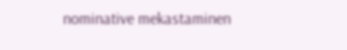nominative mekastaminen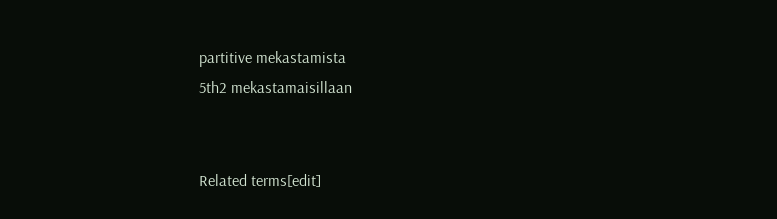partitive mekastamista
5th2 mekastamaisillaan


Related terms[edit]